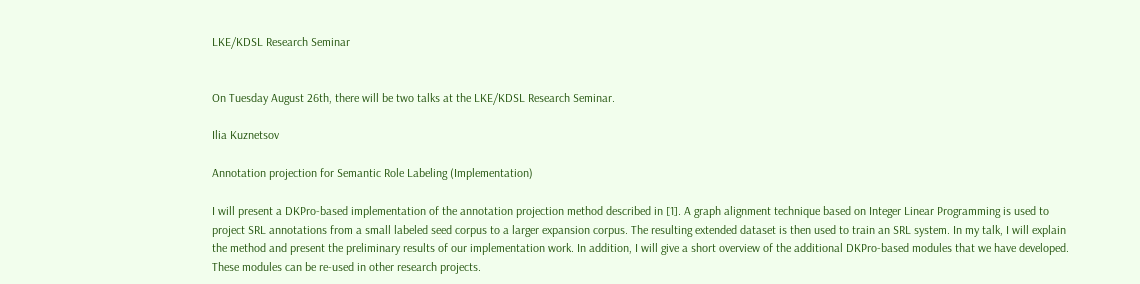LKE/KDSL Research Seminar


On Tuesday August 26th, there will be two talks at the LKE/KDSL Research Seminar.

Ilia Kuznetsov

Annotation projection for Semantic Role Labeling (Implementation)

I will present a DKPro-based implementation of the annotation projection method described in [1]. A graph alignment technique based on Integer Linear Programming is used to project SRL annotations from a small labeled seed corpus to a larger expansion corpus. The resulting extended dataset is then used to train an SRL system. In my talk, I will explain the method and present the preliminary results of our implementation work. In addition, I will give a short overview of the additional DKPro-based modules that we have developed. These modules can be re-used in other research projects.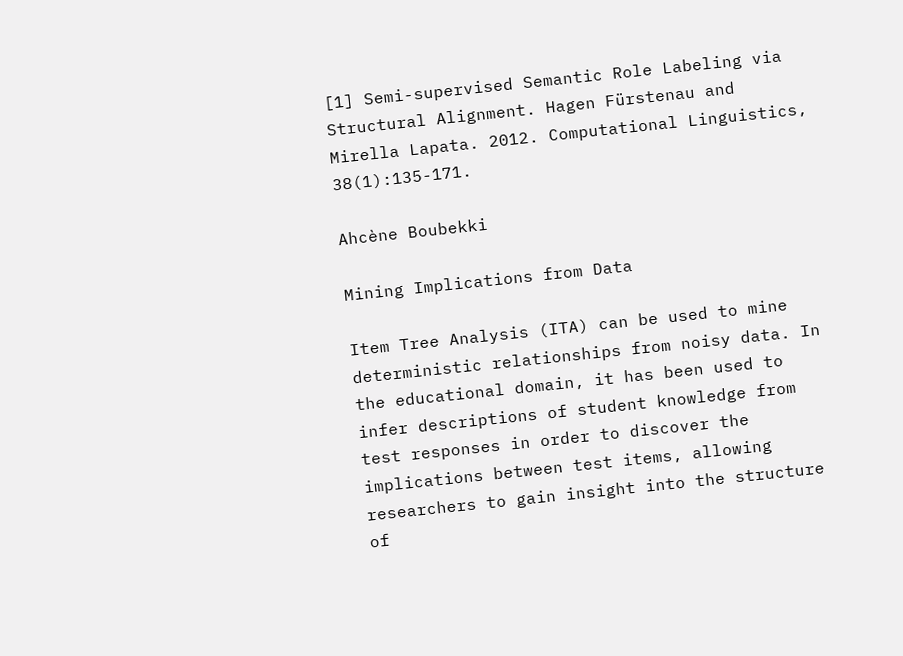[1] Semi-supervised Semantic Role Labeling via Structural Alignment. Hagen Fürstenau and Mirella Lapata. 2012. Computational Linguistics, 38(1):135-171.

Ahcène Boubekki

Mining Implications from Data

Item Tree Analysis (ITA) can be used to mine deterministic relationships from noisy data. In the educational domain, it has been used to infer descriptions of student knowledge from test responses in order to discover the implications between test items, allowing researchers to gain insight into the structure of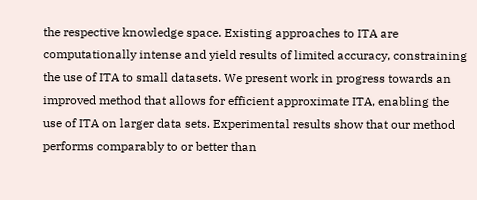the respective knowledge space. Existing approaches to ITA are computationally intense and yield results of limited accuracy, constraining the use of ITA to small datasets. We present work in progress towards an improved method that allows for efficient approximate ITA, enabling the use of ITA on larger data sets. Experimental results show that our method performs comparably to or better than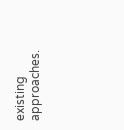existing approaches.